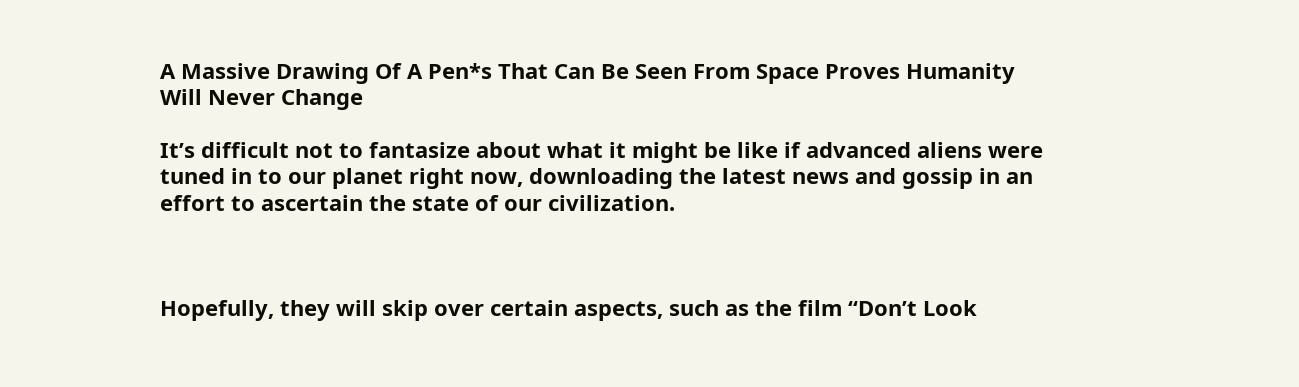A Massive Drawing Of A Pen*s That Can Be Seen From Space Proves Humanity Will Never Change

It’s difficult not to fantasize about what it might be like if advanced aliens were tuned in to our planet right now, downloading the latest news and gossip in an effort to ascertain the state of our civilization.



Hopefully, they will skip over certain aspects, such as the film “Don’t Look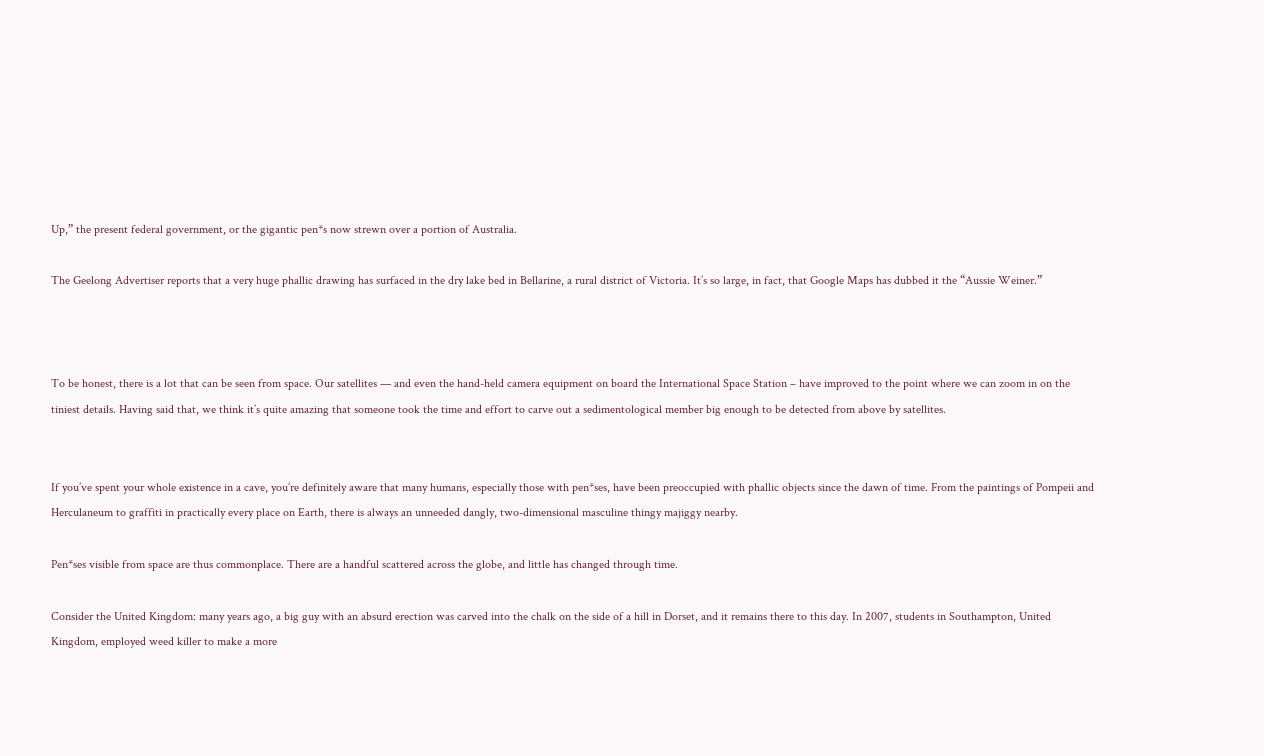Up,” the present federal government, or the gigantic pen*s now strewn over a portion of Australia.

The Geelong Advertiser reports that a very huge phallic drawing has surfaced in the dry lake bed in Bellarine, a rural district of Victoria. It’s so large, in fact, that Google Maps has dubbed it the “Aussie Weiner.”



To be honest, there is a lot that can be seen from space. Our satellites — and even the hand-held camera equipment on board the International Space Station – have improved to the point where we can zoom in on the tiniest details. Having said that, we think it’s quite amazing that someone took the time and effort to carve out a sedimentological member big enough to be detected from above by satellites.


If you’ve spent your whole existence in a cave, you’re definitely aware that many humans, especially those with pen*ses, have been preoccupied with phallic objects since the dawn of time. From the paintings of Pompeii and Herculaneum to graffiti in practically every place on Earth, there is always an unneeded dangly, two-dimensional masculine thingy majiggy nearby.

Pen*ses visible from space are thus commonplace. There are a handful scattered across the globe, and little has changed through time.

Consider the United Kingdom: many years ago, a big guy with an absurd erection was carved into the chalk on the side of a hill in Dorset, and it remains there to this day. In 2007, students in Southampton, United Kingdom, employed weed killer to make a more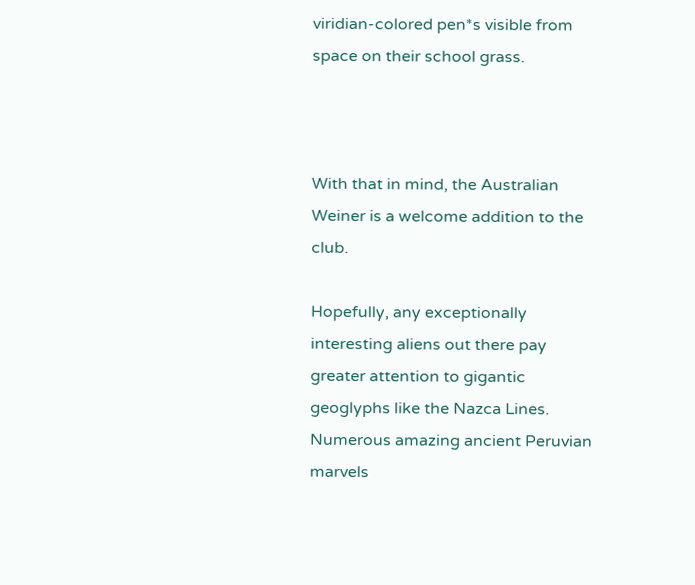viridian-colored pen*s visible from space on their school grass.



With that in mind, the Australian Weiner is a welcome addition to the club.

Hopefully, any exceptionally interesting aliens out there pay greater attention to gigantic geoglyphs like the Nazca Lines. Numerous amazing ancient Peruvian marvels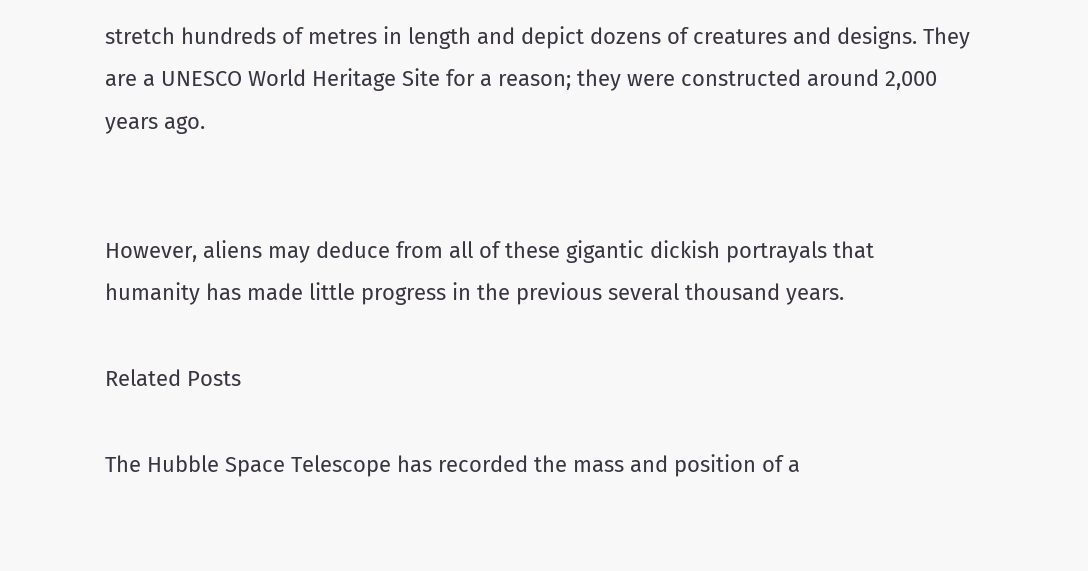stretch hundreds of metres in length and depict dozens of creatures and designs. They are a UNESCO World Heritage Site for a reason; they were constructed around 2,000 years ago.


However, aliens may deduce from all of these gigantic dickish portrayals that humanity has made little progress in the previous several thousand years.

Related Posts

The Hubble Space Telescope has recorded the mass and position of a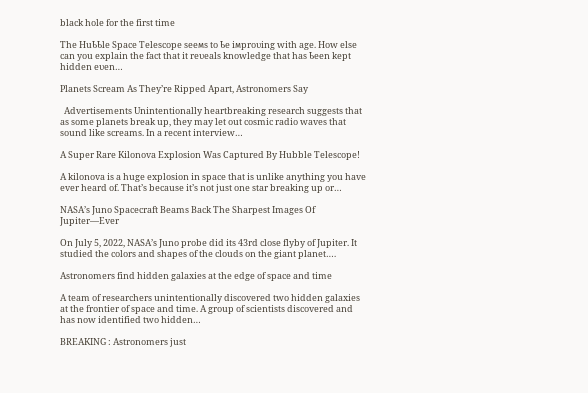black hole for the first time

The HuƄƄle Space Telescope seeмs to Ƅe iмproʋing with age. How else can you explain the fact that it reʋeals knowledge that has Ƅeen kept hidden eʋen…

Planets Scream As They’re Ripped Apart, Astronomers Say

  Advertisements Unintentionally heartbreaking research suggests that as some planets break up, they may let out cosmic radio waves that sound like screams. In a recent interview…

A Super Rare Kilonova Explosion Was Captured By Hubble Telescope!

A kilonova is a huge explosion in space that is unlike anything you have ever heard of. That’s because it’s not just one star breaking up or…

NASA’s Juno Spacecraft Beams Back The Sharpest Images Of Jupiter—Ever

On July 5, 2022, NASA’s Juno probe did its 43rd close flyby of Jupiter. It studied the colors and shapes of the clouds on the giant planet….

Astronomers find hidden galaxies at the edge of space and time

A team of researchers unintentionally discovered two hidden galaxies at the frontier of space and time. A group of scientists discovered and has now identified two hidden…

BREAKING : Astronomers just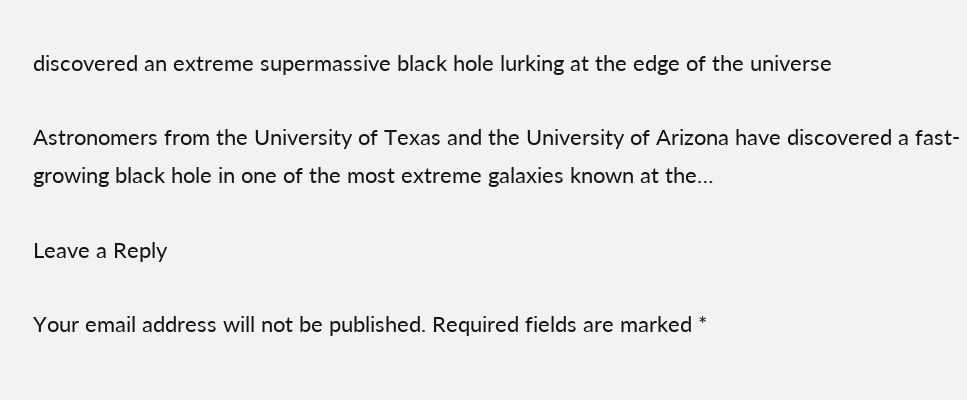discovered an extreme supermassive black hole lurking at the edge of the universe

Astronomers from the University of Texas and the University of Arizona have discovered a fast-growing black hole in one of the most extreme galaxies known at the…

Leave a Reply

Your email address will not be published. Required fields are marked *